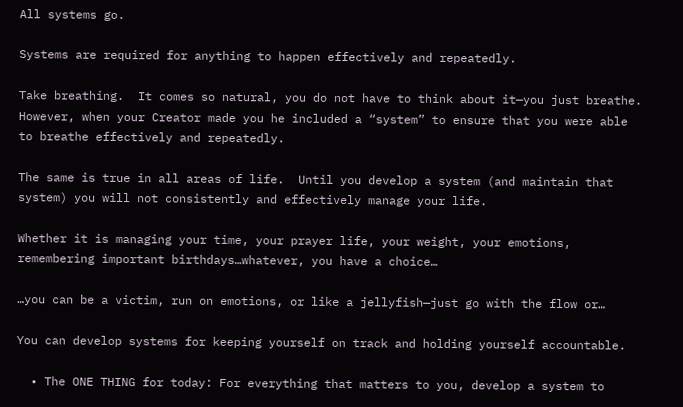All systems go.

Systems are required for anything to happen effectively and repeatedly.

Take breathing.  It comes so natural, you do not have to think about it—you just breathe.  However, when your Creator made you he included a “system” to ensure that you were able to breathe effectively and repeatedly.

The same is true in all areas of life.  Until you develop a system (and maintain that system) you will not consistently and effectively manage your life.

Whether it is managing your time, your prayer life, your weight, your emotions, remembering important birthdays…whatever, you have a choice…

…you can be a victim, run on emotions, or like a jellyfish—just go with the flow or…

You can develop systems for keeping yourself on track and holding yourself accountable.

  • The ONE THING for today: For everything that matters to you, develop a system to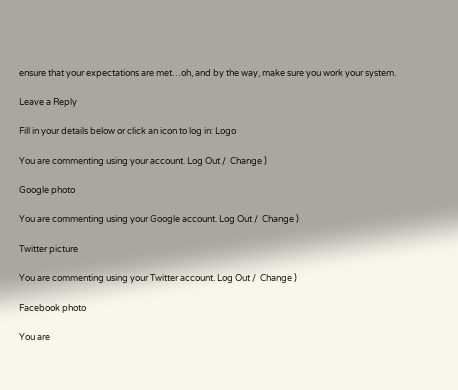ensure that your expectations are met…oh, and by the way, make sure you work your system.

Leave a Reply

Fill in your details below or click an icon to log in: Logo

You are commenting using your account. Log Out /  Change )

Google photo

You are commenting using your Google account. Log Out /  Change )

Twitter picture

You are commenting using your Twitter account. Log Out /  Change )

Facebook photo

You are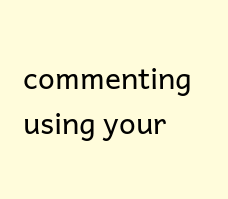commenting using your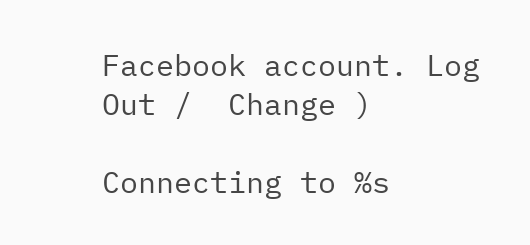Facebook account. Log Out /  Change )

Connecting to %s